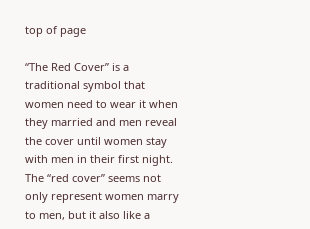top of page

“The Red Cover” is a traditional symbol that women need to wear it when they married and men reveal the cover until women stay with men in their first night. The “red cover” seems not only represent women marry to men, but it also like a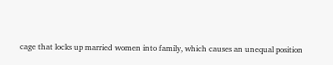cage that locks up married women into family, which causes an unequal position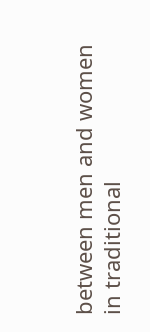between men and women in traditional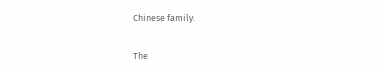Chinese family.

The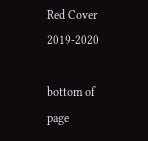Red Cover 2019-2020

bottom of page